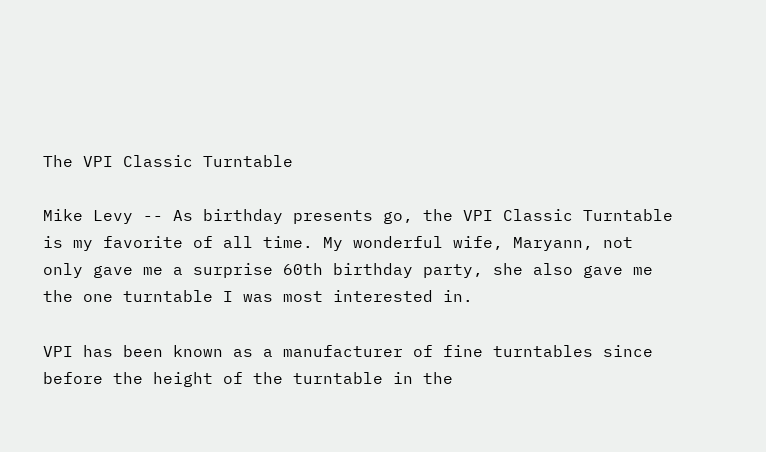The VPI Classic Turntable

Mike Levy -- As birthday presents go, the VPI Classic Turntable is my favorite of all time. My wonderful wife, Maryann, not only gave me a surprise 60th birthday party, she also gave me the one turntable I was most interested in.

VPI has been known as a manufacturer of fine turntables since before the height of the turntable in the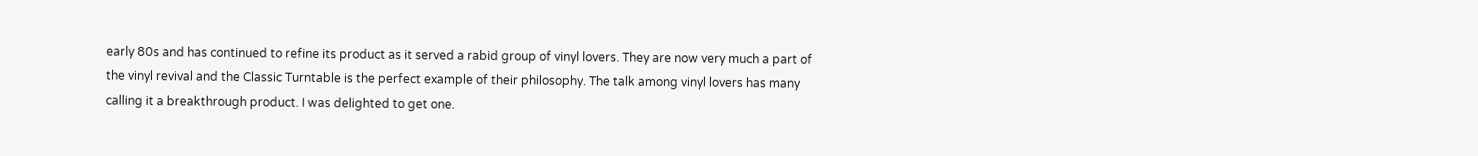early 80s and has continued to refine its product as it served a rabid group of vinyl lovers. They are now very much a part of the vinyl revival and the Classic Turntable is the perfect example of their philosophy. The talk among vinyl lovers has many calling it a breakthrough product. I was delighted to get one.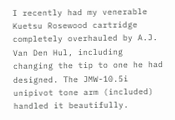I recently had my venerable Kuetsu Rosewood cartridge completely overhauled by A.J. Van Den Hul, including changing the tip to one he had designed. The JMW-10.5i unipivot tone arm (included) handled it beautifully.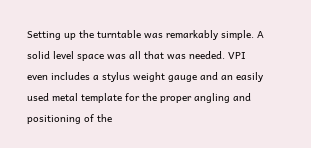Setting up the turntable was remarkably simple. A solid level space was all that was needed. VPI even includes a stylus weight gauge and an easily used metal template for the proper angling and positioning of the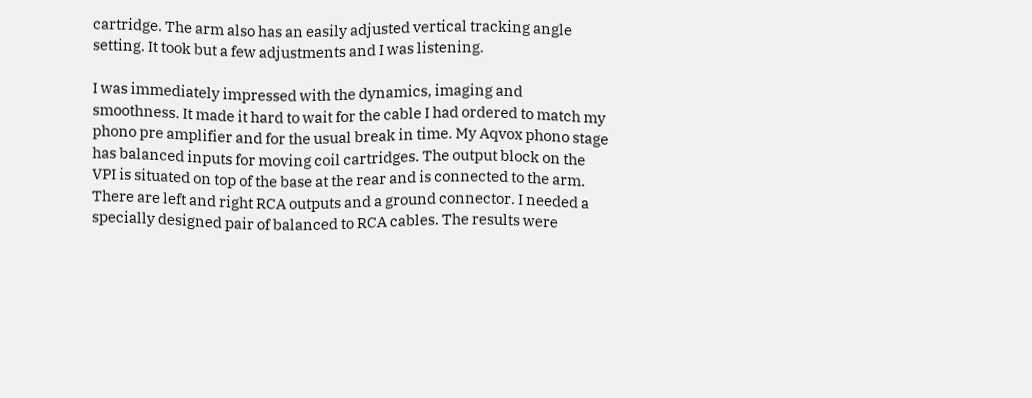cartridge. The arm also has an easily adjusted vertical tracking angle setting. It took but a few adjustments and I was listening.

I was immediately impressed with the dynamics, imaging and smoothness. It made it hard to wait for the cable I had ordered to match my phono pre amplifier and for the usual break in time. My Aqvox phono stage has balanced inputs for moving coil cartridges. The output block on the VPI is situated on top of the base at the rear and is connected to the arm. There are left and right RCA outputs and a ground connector. I needed a specially designed pair of balanced to RCA cables. The results were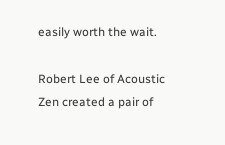easily worth the wait.

Robert Lee of Acoustic Zen created a pair of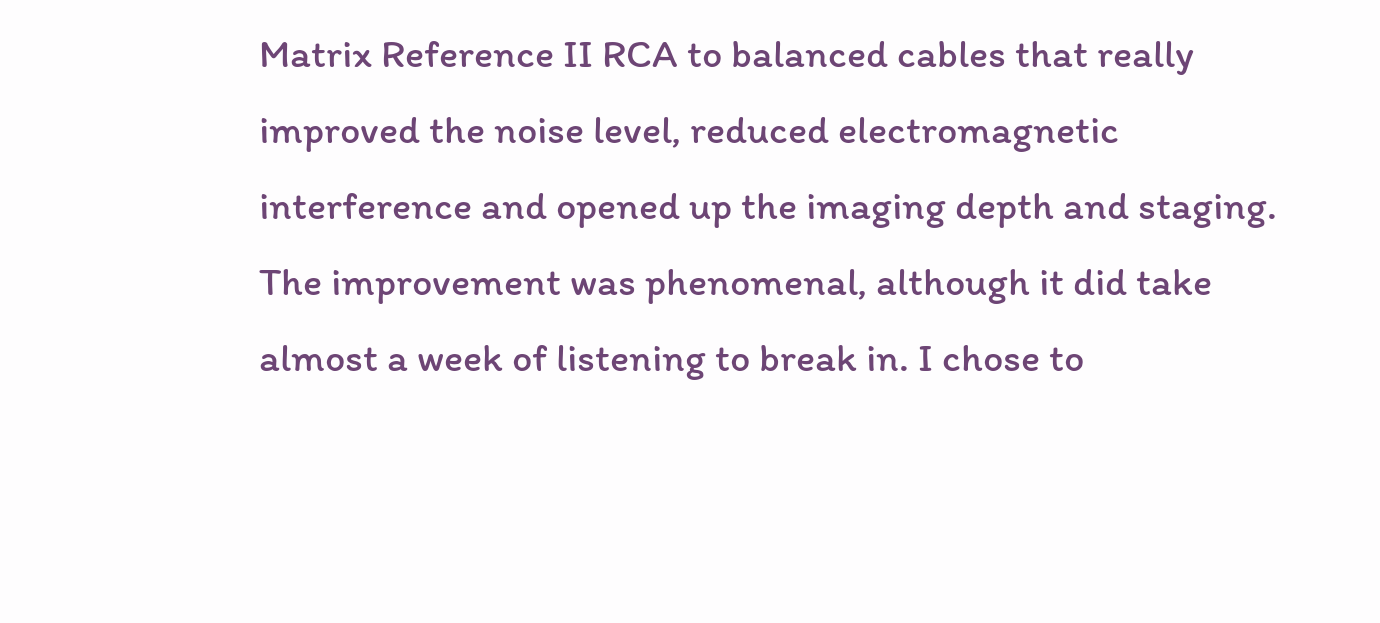Matrix Reference II RCA to balanced cables that really improved the noise level, reduced electromagnetic interference and opened up the imaging depth and staging. The improvement was phenomenal, although it did take almost a week of listening to break in. I chose to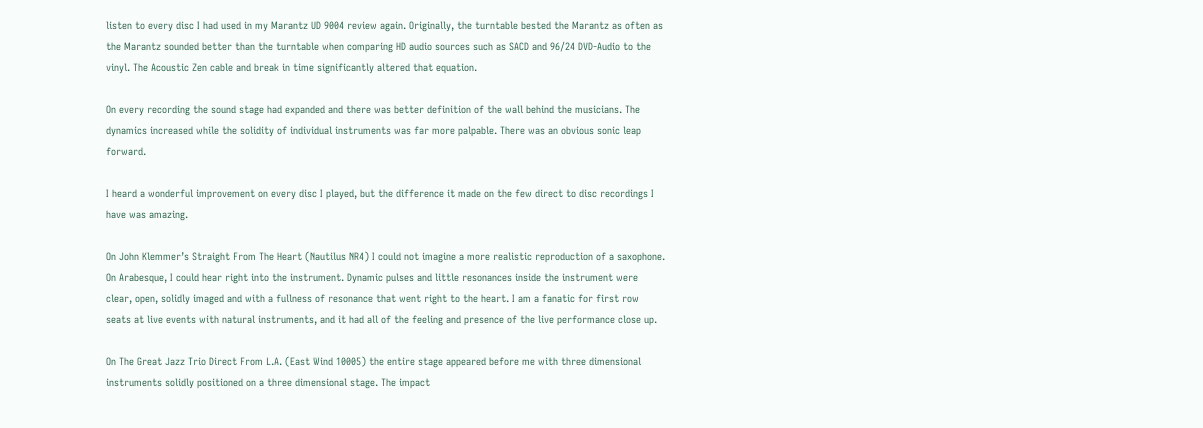listen to every disc I had used in my Marantz UD 9004 review again. Originally, the turntable bested the Marantz as often as the Marantz sounded better than the turntable when comparing HD audio sources such as SACD and 96/24 DVD-Audio to the vinyl. The Acoustic Zen cable and break in time significantly altered that equation.

On every recording the sound stage had expanded and there was better definition of the wall behind the musicians. The dynamics increased while the solidity of individual instruments was far more palpable. There was an obvious sonic leap forward.

I heard a wonderful improvement on every disc I played, but the difference it made on the few direct to disc recordings I have was amazing.

On John Klemmer’s Straight From The Heart (Nautilus NR4) I could not imagine a more realistic reproduction of a saxophone. On Arabesque, I could hear right into the instrument. Dynamic pulses and little resonances inside the instrument were clear, open, solidly imaged and with a fullness of resonance that went right to the heart. I am a fanatic for first row seats at live events with natural instruments, and it had all of the feeling and presence of the live performance close up.

On The Great Jazz Trio Direct From L.A. (East Wind 10005) the entire stage appeared before me with three dimensional instruments solidly positioned on a three dimensional stage. The impact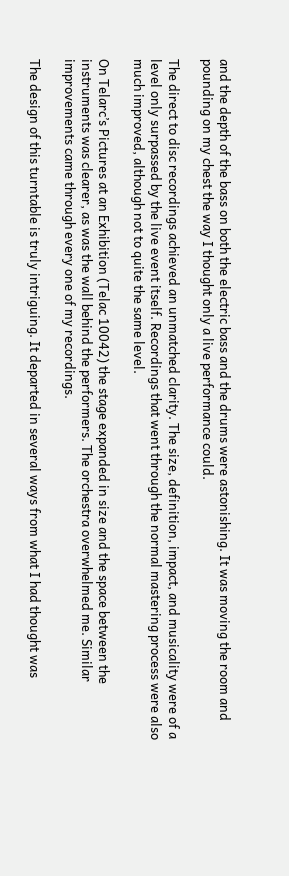and the depth of the bass on both the electric bass and the drums were astonishing. It was moving the room and pounding on my chest the way I thought only a live performance could.

The direct to disc recordings achieved an unmatched clarity. The size, definition, impact, and musicality were of a level only surpassed by the live event itself. Recordings that went through the normal mastering process were also much improved, although not to quite the same level.

On Telarc’s Pictures at an Exhibition (Telac 10042) the stage expanded in size and the space between the instruments was clearer, as was the wall behind the performers. The orchestra overwhelmed me. Similar improvements came through every one of my recordings.

The design of this turntable is truly intriguing. It departed in several ways from what I had thought was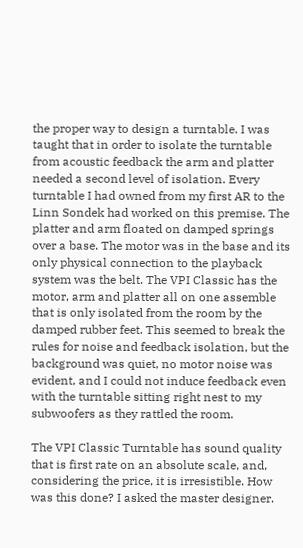the proper way to design a turntable. I was taught that in order to isolate the turntable from acoustic feedback the arm and platter needed a second level of isolation. Every turntable I had owned from my first AR to the Linn Sondek had worked on this premise. The platter and arm floated on damped springs over a base. The motor was in the base and its only physical connection to the playback system was the belt. The VPI Classic has the motor, arm and platter all on one assemble that is only isolated from the room by the damped rubber feet. This seemed to break the rules for noise and feedback isolation, but the background was quiet, no motor noise was evident, and I could not induce feedback even with the turntable sitting right nest to my subwoofers as they rattled the room.

The VPI Classic Turntable has sound quality that is first rate on an absolute scale, and, considering the price, it is irresistible. How was this done? I asked the master designer.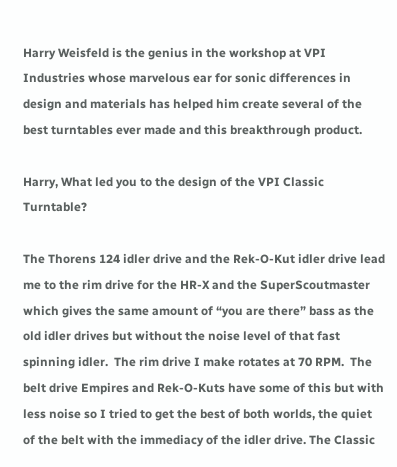Harry Weisfeld is the genius in the workshop at VPI Industries whose marvelous ear for sonic differences in design and materials has helped him create several of the best turntables ever made and this breakthrough product.

Harry, What led you to the design of the VPI Classic Turntable?

The Thorens 124 idler drive and the Rek-O-Kut idler drive lead me to the rim drive for the HR-X and the SuperScoutmaster which gives the same amount of “you are there” bass as the old idler drives but without the noise level of that fast spinning idler.  The rim drive I make rotates at 70 RPM.  The belt drive Empires and Rek-O-Kuts have some of this but with less noise so I tried to get the best of both worlds, the quiet of the belt with the immediacy of the idler drive. The Classic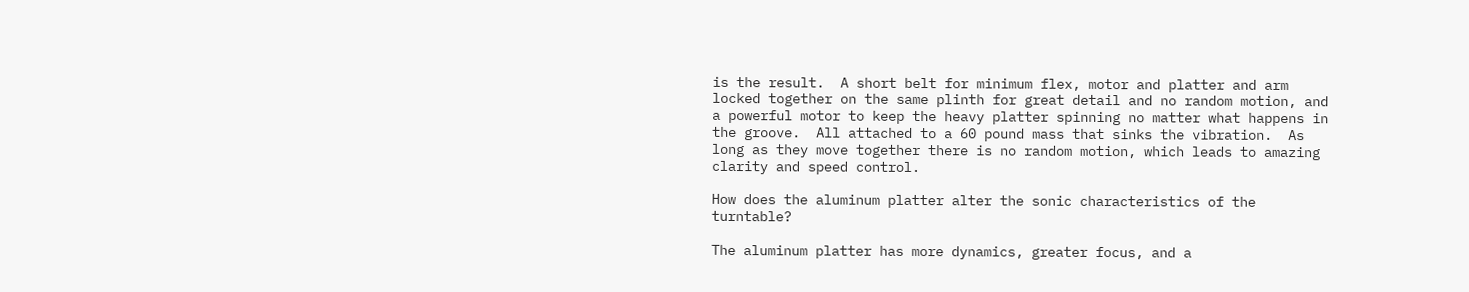is the result.  A short belt for minimum flex, motor and platter and arm locked together on the same plinth for great detail and no random motion, and a powerful motor to keep the heavy platter spinning no matter what happens in the groove.  All attached to a 60 pound mass that sinks the vibration.  As long as they move together there is no random motion, which leads to amazing clarity and speed control.

How does the aluminum platter alter the sonic characteristics of the turntable?

The aluminum platter has more dynamics, greater focus, and a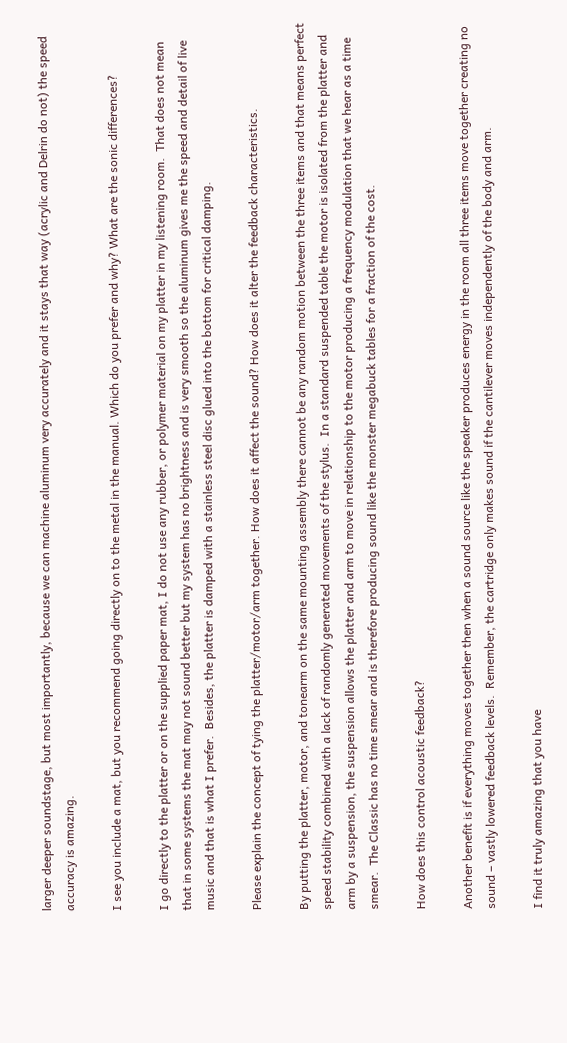larger deeper soundstage, but most importantly, because we can machine aluminum very accurately and it stays that way (acrylic and Delrin do not) the speed accuracy is amazing.

I see you include a mat, but you recommend going directly on to the metal in the manual. Which do you prefer and why? What are the sonic differences?

I go directly to the platter or on the supplied paper mat, I do not use any rubber, or polymer material on my platter in my listening room.  That does not mean that in some systems the mat may not sound better but my system has no brightness and is very smooth so the aluminum gives me the speed and detail of live music and that is what I prefer.  Besides, the platter is damped with a stainless steel disc glued into the bottom for critical damping.

Please explain the concept of tying the platter/motor/arm together. How does it affect the sound? How does it alter the feedback characteristics.

By putting the platter, motor, and tonearm on the same mounting assembly there cannot be any random motion between the three items and that means perfect speed stability combined with a lack of randomly generated movements of the stylus.  In a standard suspended table the motor is isolated from the platter and arm by a suspension, the suspension allows the platter and arm to move in relationship to the motor producing a frequency modulation that we hear as a time smear.  The Classic has no time smear and is therefore producing sound like the monster megabuck tables for a fraction of the cost.

How does this control acoustic feedback?

Another benefit is if everything moves together then when a sound source like the speaker produces energy in the room all three items move together creating no sound – vastly lowered feedback levels.  Remember, the cartridge only makes sound if the cantilever moves independently of the body and arm.

I find it truly amazing that you have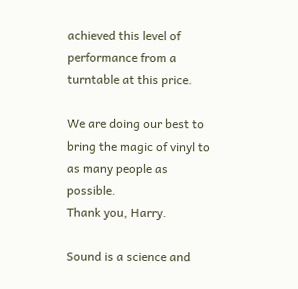achieved this level of performance from a turntable at this price.

We are doing our best to bring the magic of vinyl to as many people as possible.
Thank you, Harry.

Sound is a science and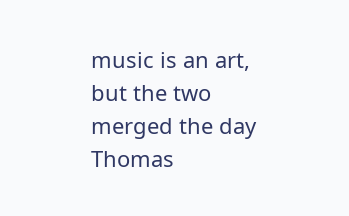music is an art, but the two merged the day Thomas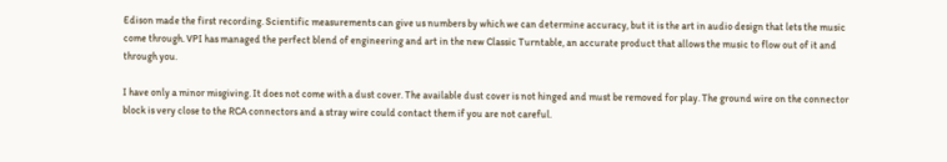Edison made the first recording. Scientific measurements can give us numbers by which we can determine accuracy, but it is the art in audio design that lets the music come through. VPI has managed the perfect blend of engineering and art in the new Classic Turntable, an accurate product that allows the music to flow out of it and through you.

I have only a minor misgiving. It does not come with a dust cover. The available dust cover is not hinged and must be removed for play. The ground wire on the connector block is very close to the RCA connectors and a stray wire could contact them if you are not careful.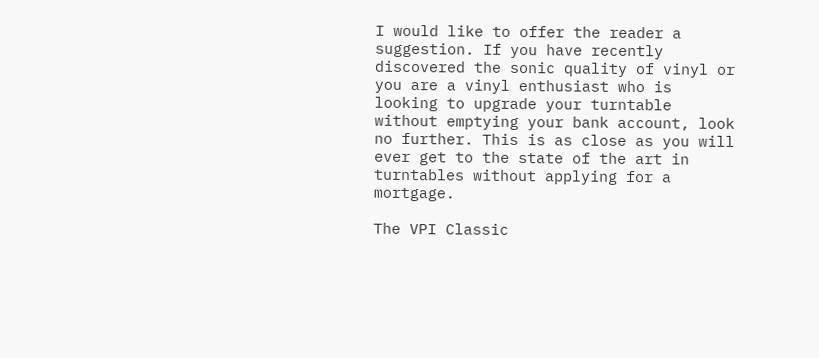I would like to offer the reader a suggestion. If you have recently discovered the sonic quality of vinyl or you are a vinyl enthusiast who is looking to upgrade your turntable without emptying your bank account, look no further. This is as close as you will ever get to the state of the art in turntables without applying for a mortgage.

The VPI Classic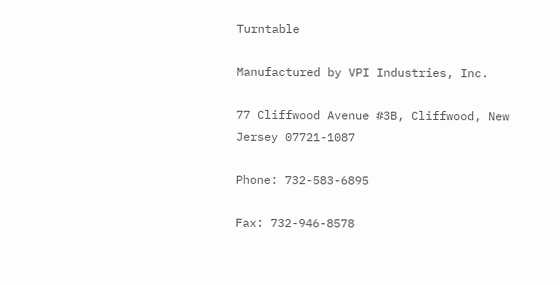Turntable

Manufactured by VPI Industries, Inc.

77 Cliffwood Avenue #3B, Cliffwood, New Jersey 07721-1087

Phone: 732-583-6895

Fax: 732-946-8578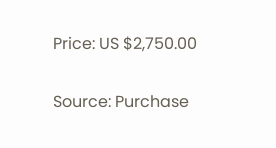Price: US $2,750.00

Source: Purchase